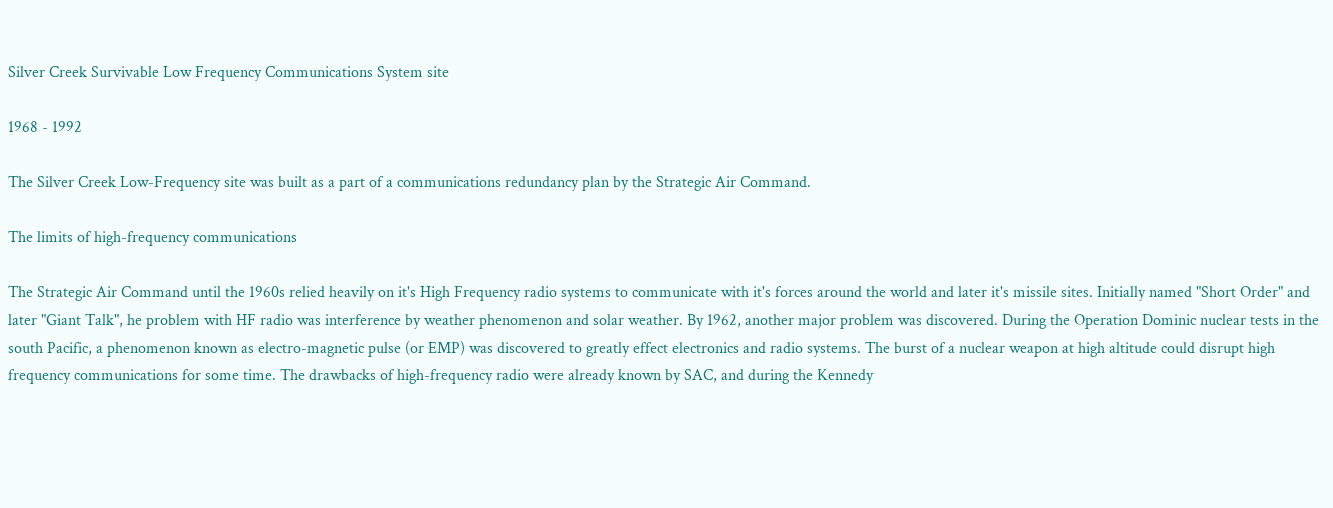Silver Creek Survivable Low Frequency Communications System site

1968 - 1992

The Silver Creek Low-Frequency site was built as a part of a communications redundancy plan by the Strategic Air Command.

The limits of high-frequency communications

The Strategic Air Command until the 1960s relied heavily on it's High Frequency radio systems to communicate with it's forces around the world and later it's missile sites. Initially named "Short Order" and later "Giant Talk", he problem with HF radio was interference by weather phenomenon and solar weather. By 1962, another major problem was discovered. During the Operation Dominic nuclear tests in the south Pacific, a phenomenon known as electro-magnetic pulse (or EMP) was discovered to greatly effect electronics and radio systems. The burst of a nuclear weapon at high altitude could disrupt high frequency communications for some time. The drawbacks of high-frequency radio were already known by SAC, and during the Kennedy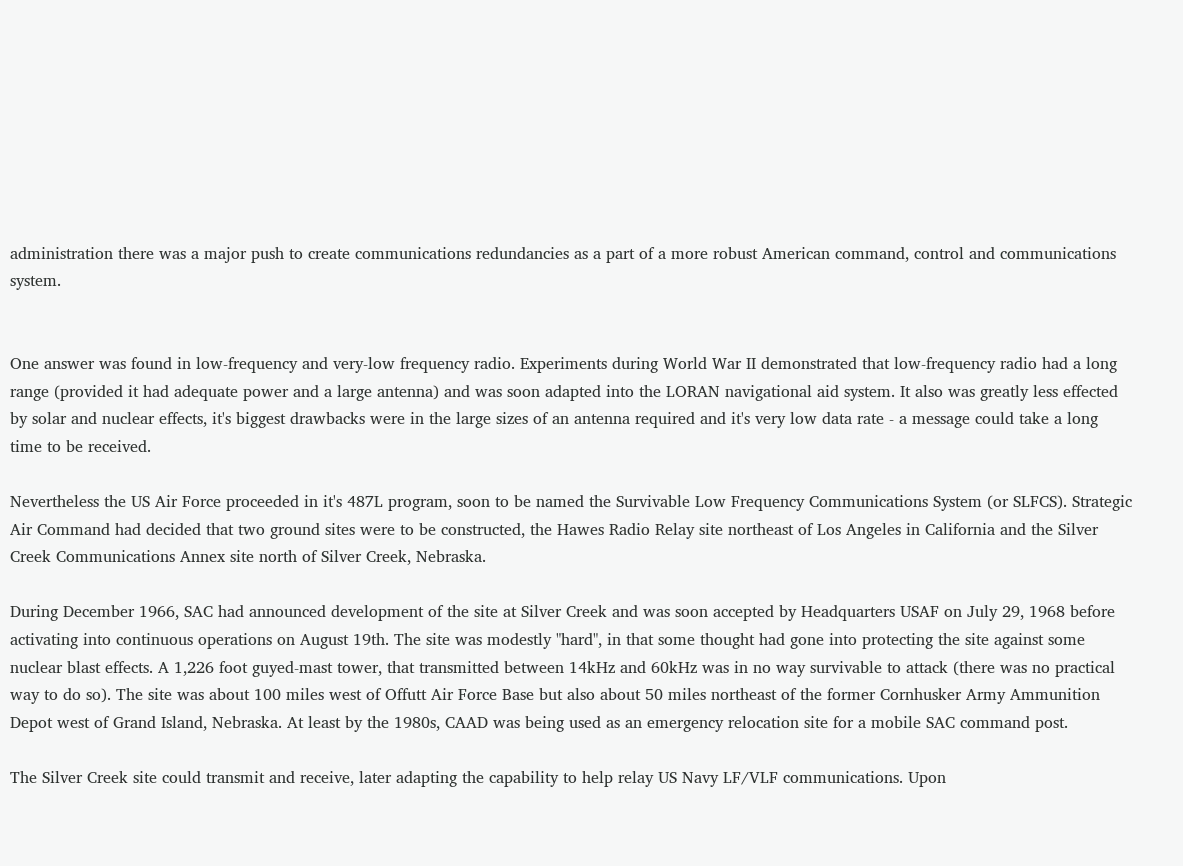administration there was a major push to create communications redundancies as a part of a more robust American command, control and communications system.


One answer was found in low-frequency and very-low frequency radio. Experiments during World War II demonstrated that low-frequency radio had a long range (provided it had adequate power and a large antenna) and was soon adapted into the LORAN navigational aid system. It also was greatly less effected by solar and nuclear effects, it's biggest drawbacks were in the large sizes of an antenna required and it's very low data rate - a message could take a long time to be received.

Nevertheless the US Air Force proceeded in it's 487L program, soon to be named the Survivable Low Frequency Communications System (or SLFCS). Strategic Air Command had decided that two ground sites were to be constructed, the Hawes Radio Relay site northeast of Los Angeles in California and the Silver Creek Communications Annex site north of Silver Creek, Nebraska.

During December 1966, SAC had announced development of the site at Silver Creek and was soon accepted by Headquarters USAF on July 29, 1968 before activating into continuous operations on August 19th. The site was modestly "hard", in that some thought had gone into protecting the site against some nuclear blast effects. A 1,226 foot guyed-mast tower, that transmitted between 14kHz and 60kHz was in no way survivable to attack (there was no practical way to do so). The site was about 100 miles west of Offutt Air Force Base but also about 50 miles northeast of the former Cornhusker Army Ammunition Depot west of Grand Island, Nebraska. At least by the 1980s, CAAD was being used as an emergency relocation site for a mobile SAC command post.

The Silver Creek site could transmit and receive, later adapting the capability to help relay US Navy LF/VLF communications. Upon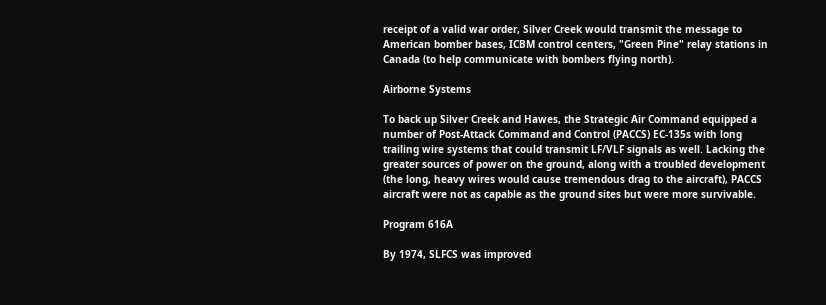receipt of a valid war order, Silver Creek would transmit the message to American bomber bases, ICBM control centers, "Green Pine" relay stations in Canada (to help communicate with bombers flying north).

Airborne Systems

To back up Silver Creek and Hawes, the Strategic Air Command equipped a number of Post-Attack Command and Control (PACCS) EC-135s with long trailing wire systems that could transmit LF/VLF signals as well. Lacking the greater sources of power on the ground, along with a troubled development (the long, heavy wires would cause tremendous drag to the aircraft), PACCS aircraft were not as capable as the ground sites but were more survivable.

Program 616A

By 1974, SLFCS was improved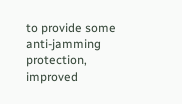to provide some anti-jamming protection, improved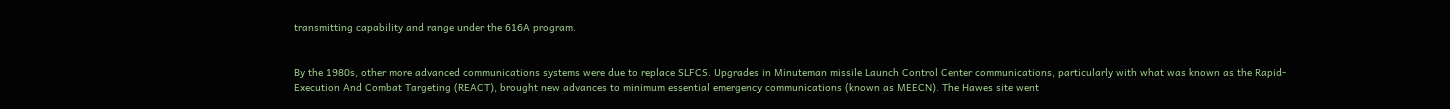transmitting capability and range under the 616A program.


By the 1980s, other more advanced communications systems were due to replace SLFCS. Upgrades in Minuteman missile Launch Control Center communications, particularly with what was known as the Rapid-Execution And Combat Targeting (REACT), brought new advances to minimum essential emergency communications (known as MEECN). The Hawes site went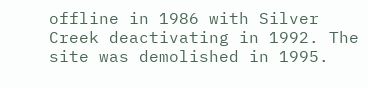offline in 1986 with Silver Creek deactivating in 1992. The site was demolished in 1995.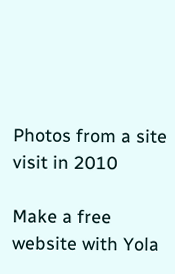Photos from a site visit in 2010

Make a free website with Yola